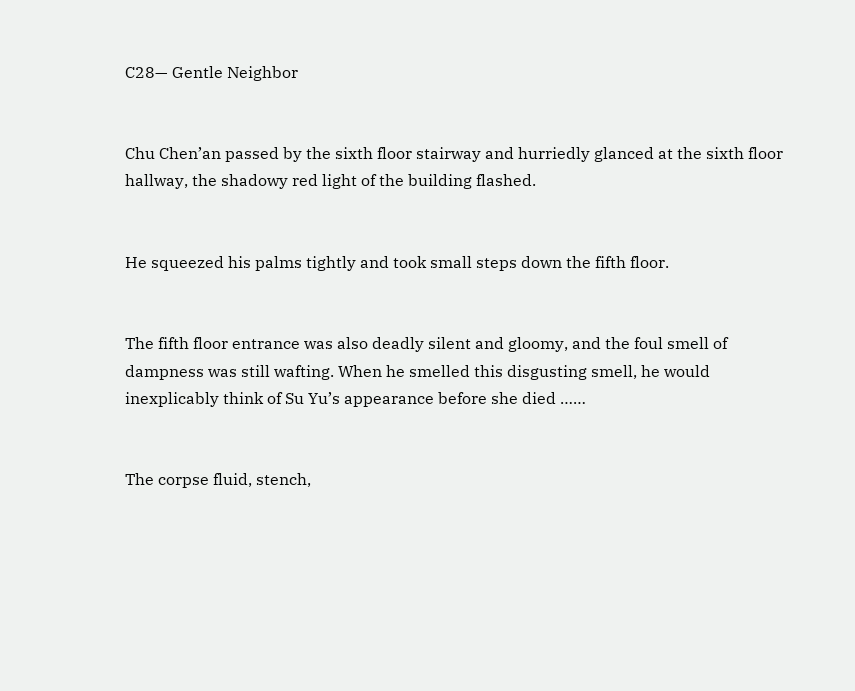C28— Gentle Neighbor


Chu Chen’an passed by the sixth floor stairway and hurriedly glanced at the sixth floor hallway, the shadowy red light of the building flashed.


He squeezed his palms tightly and took small steps down the fifth floor.


The fifth floor entrance was also deadly silent and gloomy, and the foul smell of dampness was still wafting. When he smelled this disgusting smell, he would inexplicably think of Su Yu’s appearance before she died ……


The corpse fluid, stench,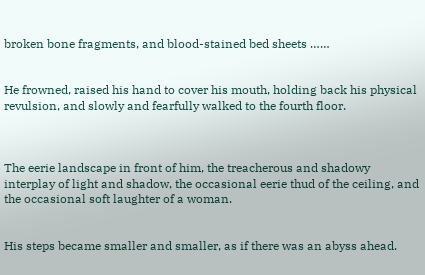broken bone fragments, and blood-stained bed sheets ……


He frowned, raised his hand to cover his mouth, holding back his physical revulsion, and slowly and fearfully walked to the fourth floor.



The eerie landscape in front of him, the treacherous and shadowy interplay of light and shadow, the occasional eerie thud of the ceiling, and the occasional soft laughter of a woman.


His steps became smaller and smaller, as if there was an abyss ahead.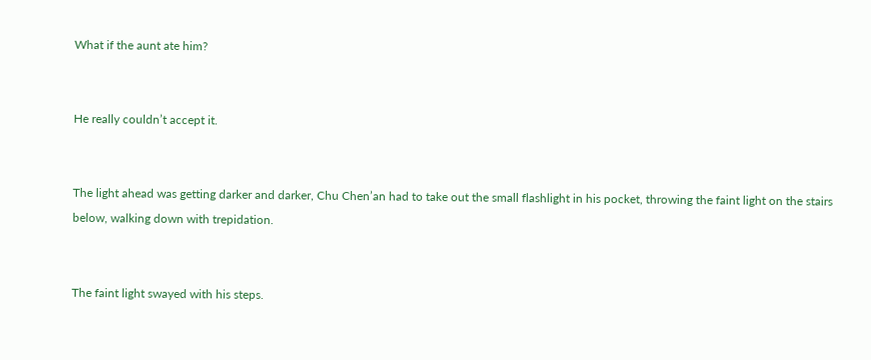What if the aunt ate him?


He really couldn’t accept it.


The light ahead was getting darker and darker, Chu Chen’an had to take out the small flashlight in his pocket, throwing the faint light on the stairs below, walking down with trepidation.


The faint light swayed with his steps.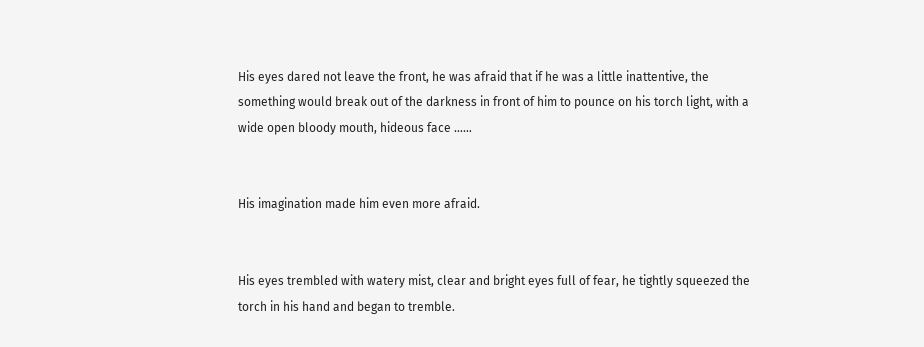His eyes dared not leave the front, he was afraid that if he was a little inattentive, the something would break out of the darkness in front of him to pounce on his torch light, with a wide open bloody mouth, hideous face ……


His imagination made him even more afraid.


His eyes trembled with watery mist, clear and bright eyes full of fear, he tightly squeezed the torch in his hand and began to tremble.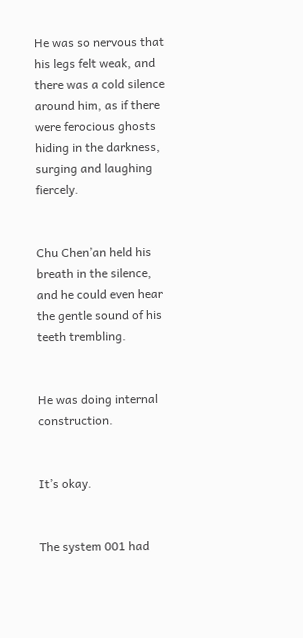He was so nervous that his legs felt weak, and there was a cold silence around him, as if there were ferocious ghosts hiding in the darkness, surging and laughing fiercely.


Chu Chen’an held his breath in the silence, and he could even hear the gentle sound of his teeth trembling.


He was doing internal construction.


It’s okay.


The system 001 had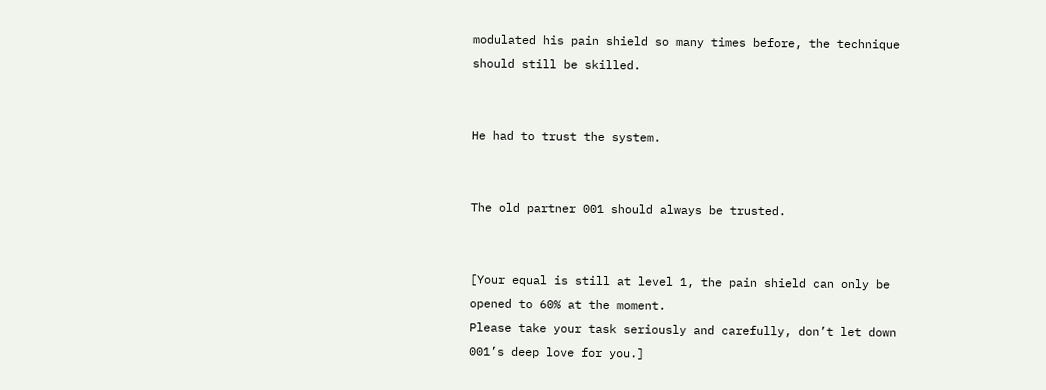modulated his pain shield so many times before, the technique should still be skilled.


He had to trust the system.


The old partner 001 should always be trusted.


[Your equal is still at level 1, the pain shield can only be opened to 60% at the moment.
Please take your task seriously and carefully, don’t let down 001’s deep love for you.]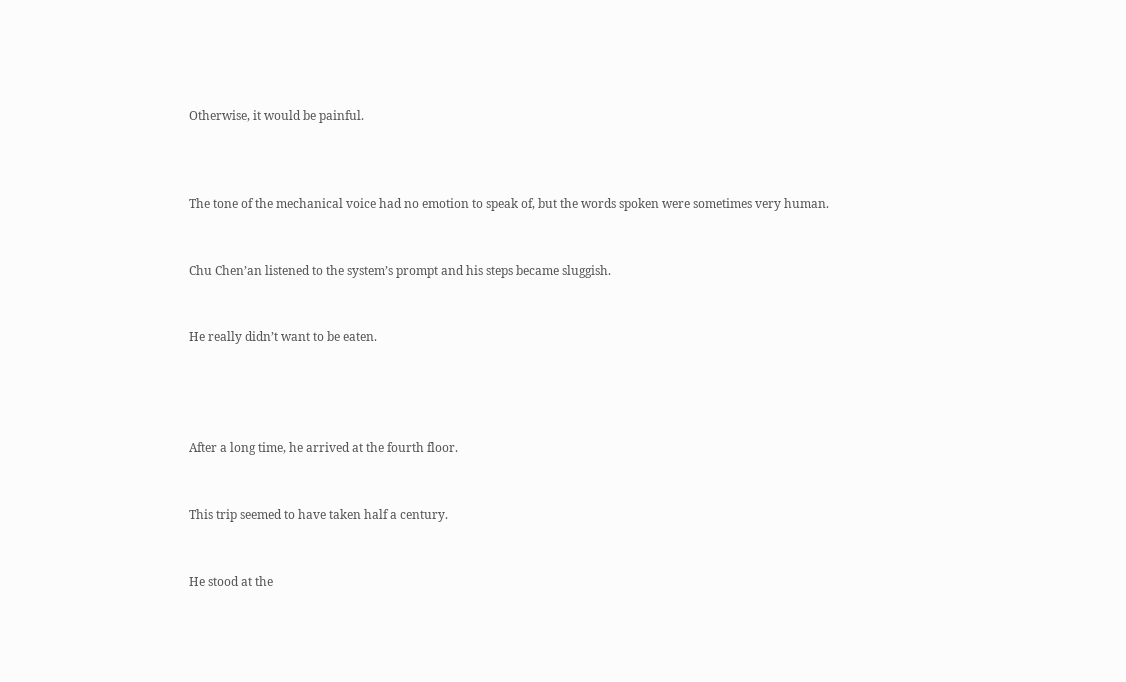Otherwise, it would be painful.



The tone of the mechanical voice had no emotion to speak of, but the words spoken were sometimes very human.


Chu Chen’an listened to the system’s prompt and his steps became sluggish.


He really didn’t want to be eaten.




After a long time, he arrived at the fourth floor.


This trip seemed to have taken half a century.


He stood at the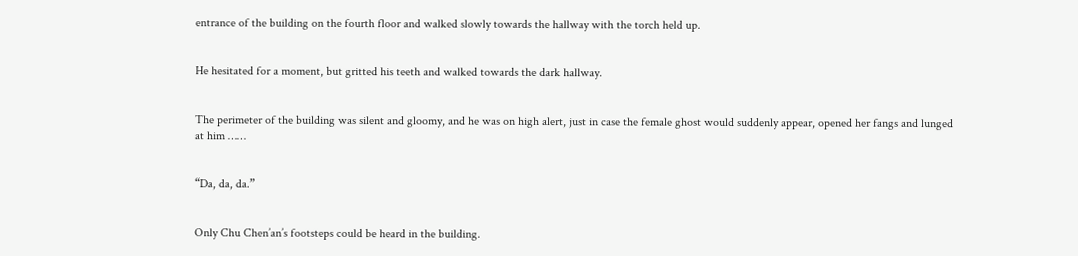entrance of the building on the fourth floor and walked slowly towards the hallway with the torch held up.


He hesitated for a moment, but gritted his teeth and walked towards the dark hallway.


The perimeter of the building was silent and gloomy, and he was on high alert, just in case the female ghost would suddenly appear, opened her fangs and lunged at him ……


“Da, da, da.”


Only Chu Chen’an’s footsteps could be heard in the building.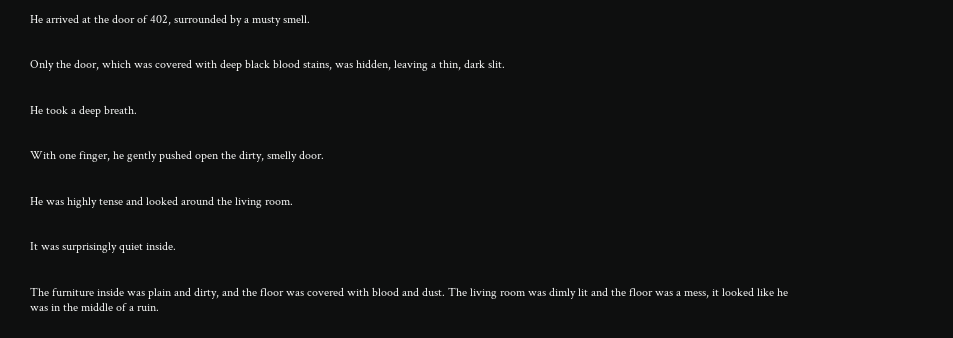He arrived at the door of 402, surrounded by a musty smell.


Only the door, which was covered with deep black blood stains, was hidden, leaving a thin, dark slit.


He took a deep breath.


With one finger, he gently pushed open the dirty, smelly door.


He was highly tense and looked around the living room.


It was surprisingly quiet inside.


The furniture inside was plain and dirty, and the floor was covered with blood and dust. The living room was dimly lit and the floor was a mess, it looked like he was in the middle of a ruin.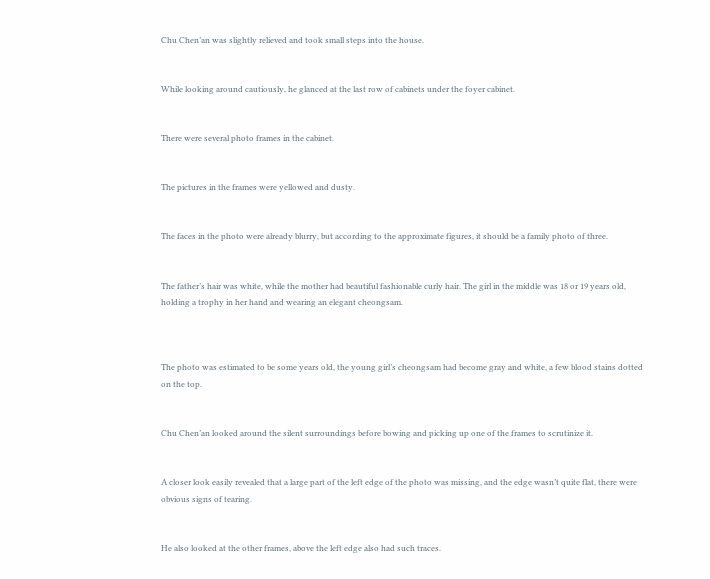Chu Chen’an was slightly relieved and took small steps into the house.


While looking around cautiously, he glanced at the last row of cabinets under the foyer cabinet.


There were several photo frames in the cabinet.


The pictures in the frames were yellowed and dusty.


The faces in the photo were already blurry, but according to the approximate figures, it should be a family photo of three.


The father’s hair was white, while the mother had beautiful fashionable curly hair. The girl in the middle was 18 or 19 years old, holding a trophy in her hand and wearing an elegant cheongsam.



The photo was estimated to be some years old, the young girl’s cheongsam had become gray and white, a few blood stains dotted on the top.


Chu Chen’an looked around the silent surroundings before bowing and picking up one of the frames to scrutinize it.


A closer look easily revealed that a large part of the left edge of the photo was missing, and the edge wasn’t quite flat, there were obvious signs of tearing.


He also looked at the other frames, above the left edge also had such traces.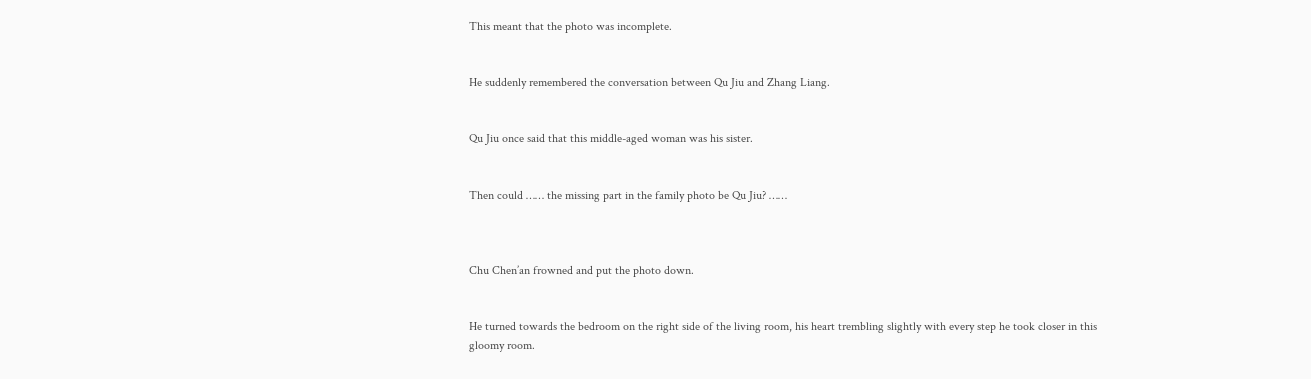This meant that the photo was incomplete.


He suddenly remembered the conversation between Qu Jiu and Zhang Liang.


Qu Jiu once said that this middle-aged woman was his sister.


Then could …… the missing part in the family photo be Qu Jiu? ……



Chu Chen’an frowned and put the photo down.


He turned towards the bedroom on the right side of the living room, his heart trembling slightly with every step he took closer in this gloomy room.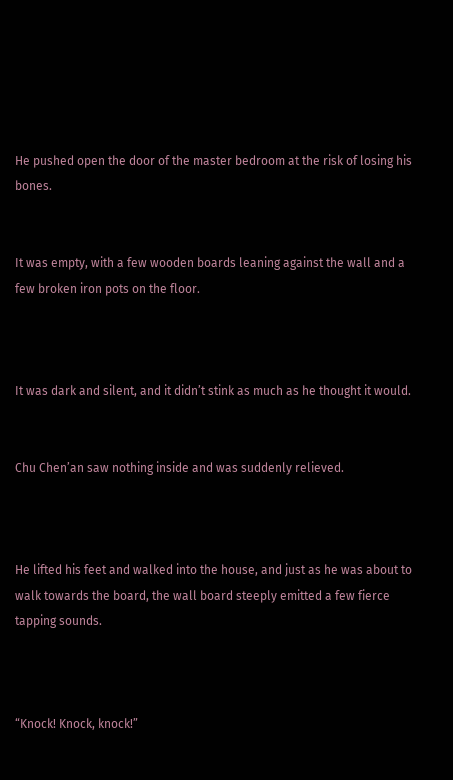He pushed open the door of the master bedroom at the risk of losing his bones.


It was empty, with a few wooden boards leaning against the wall and a few broken iron pots on the floor.



It was dark and silent, and it didn’t stink as much as he thought it would.


Chu Chen’an saw nothing inside and was suddenly relieved.



He lifted his feet and walked into the house, and just as he was about to walk towards the board, the wall board steeply emitted a few fierce tapping sounds.



“Knock! Knock, knock!”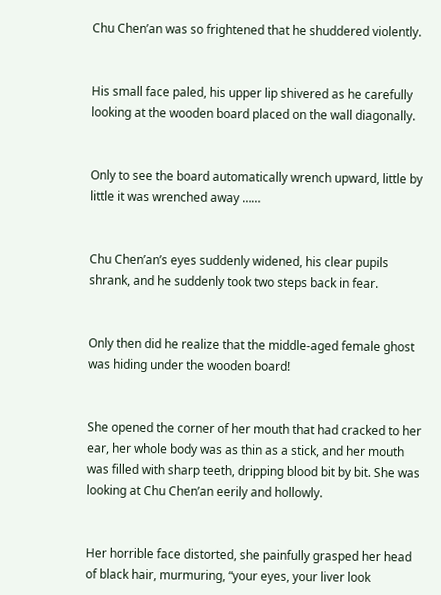Chu Chen’an was so frightened that he shuddered violently.


His small face paled, his upper lip shivered as he carefully looking at the wooden board placed on the wall diagonally.


Only to see the board automatically wrench upward, little by little it was wrenched away ……


Chu Chen’an’s eyes suddenly widened, his clear pupils shrank, and he suddenly took two steps back in fear.


Only then did he realize that the middle-aged female ghost was hiding under the wooden board!


She opened the corner of her mouth that had cracked to her ear, her whole body was as thin as a stick, and her mouth was filled with sharp teeth, dripping blood bit by bit. She was looking at Chu Chen’an eerily and hollowly.


Her horrible face distorted, she painfully grasped her head of black hair, murmuring, “your eyes, your liver look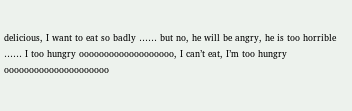delicious, I want to eat so badly …… but no, he will be angry, he is too horrible …… I too hungry ooooooooooooooooooo, I can’t eat, I’m too hungry ooooooooooooooooooooo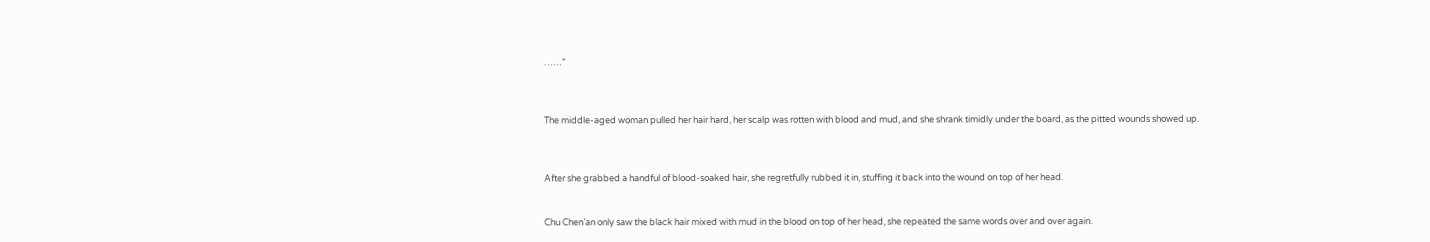……”



The middle-aged woman pulled her hair hard, her scalp was rotten with blood and mud, and she shrank timidly under the board, as the pitted wounds showed up.



After she grabbed a handful of blood-soaked hair, she regretfully rubbed it in, stuffing it back into the wound on top of her head.


Chu Chen’an only saw the black hair mixed with mud in the blood on top of her head, she repeated the same words over and over again.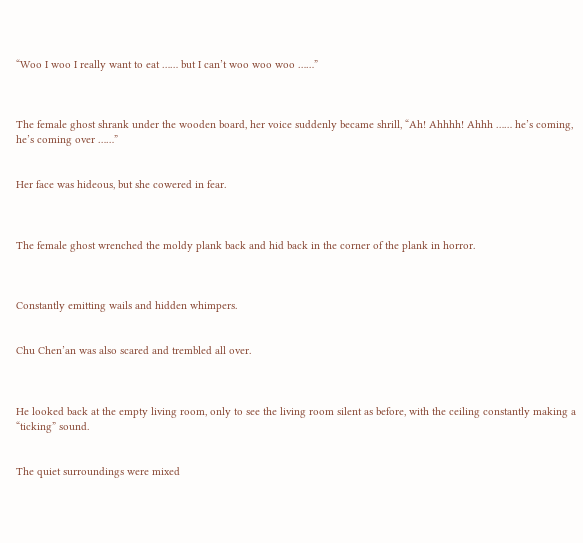“Woo I woo I really want to eat …… but I can’t woo woo woo ……”



The female ghost shrank under the wooden board, her voice suddenly became shrill, “Ah! Ahhhh! Ahhh …… he’s coming, he’s coming over ……”


Her face was hideous, but she cowered in fear.



The female ghost wrenched the moldy plank back and hid back in the corner of the plank in horror.



Constantly emitting wails and hidden whimpers.


Chu Chen’an was also scared and trembled all over.



He looked back at the empty living room, only to see the living room silent as before, with the ceiling constantly making a “ticking” sound.


The quiet surroundings were mixed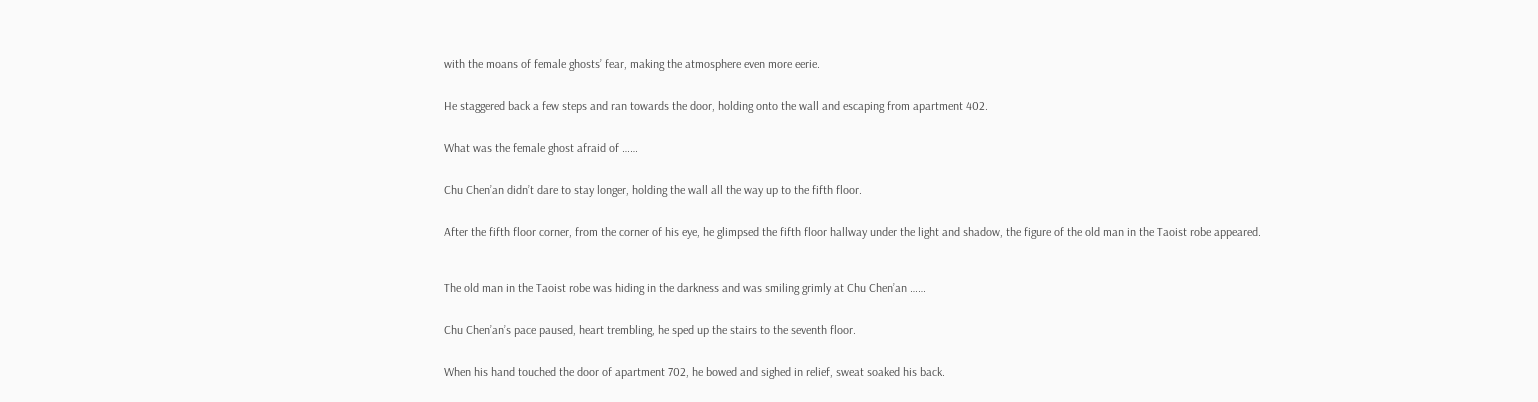with the moans of female ghosts’ fear, making the atmosphere even more eerie.


He staggered back a few steps and ran towards the door, holding onto the wall and escaping from apartment 402.


What was the female ghost afraid of ……


Chu Chen’an didn’t dare to stay longer, holding the wall all the way up to the fifth floor.


After the fifth floor corner, from the corner of his eye, he glimpsed the fifth floor hallway under the light and shadow, the figure of the old man in the Taoist robe appeared.



The old man in the Taoist robe was hiding in the darkness and was smiling grimly at Chu Chen’an ……


Chu Chen’an’s pace paused, heart trembling, he sped up the stairs to the seventh floor.


When his hand touched the door of apartment 702, he bowed and sighed in relief, sweat soaked his back.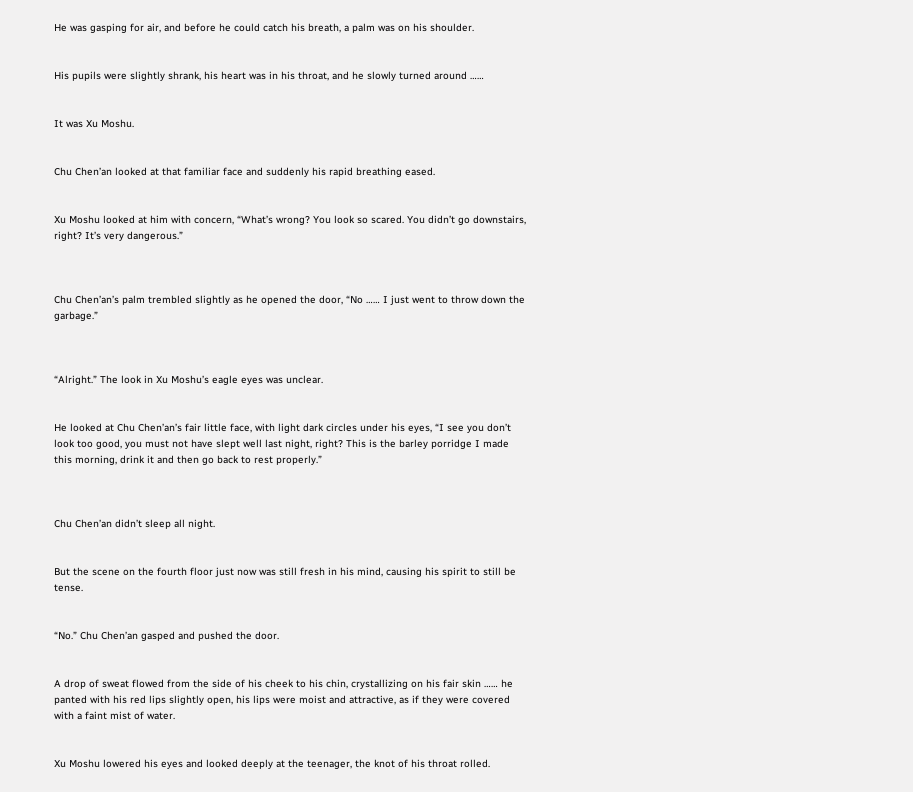He was gasping for air, and before he could catch his breath, a palm was on his shoulder.


His pupils were slightly shrank, his heart was in his throat, and he slowly turned around ……


It was Xu Moshu.


Chu Chen’an looked at that familiar face and suddenly his rapid breathing eased.


Xu Moshu looked at him with concern, “What’s wrong? You look so scared. You didn’t go downstairs, right? It’s very dangerous.”



Chu Chen’an’s palm trembled slightly as he opened the door, “No …… I just went to throw down the garbage.”



“Alright.” The look in Xu Moshu’s eagle eyes was unclear.


He looked at Chu Chen’an’s fair little face, with light dark circles under his eyes, “I see you don’t look too good, you must not have slept well last night, right? This is the barley porridge I made this morning, drink it and then go back to rest properly.”



Chu Chen’an didn’t sleep all night.


But the scene on the fourth floor just now was still fresh in his mind, causing his spirit to still be tense.


“No.” Chu Chen’an gasped and pushed the door.


A drop of sweat flowed from the side of his cheek to his chin, crystallizing on his fair skin …… he panted with his red lips slightly open, his lips were moist and attractive, as if they were covered with a faint mist of water.


Xu Moshu lowered his eyes and looked deeply at the teenager, the knot of his throat rolled.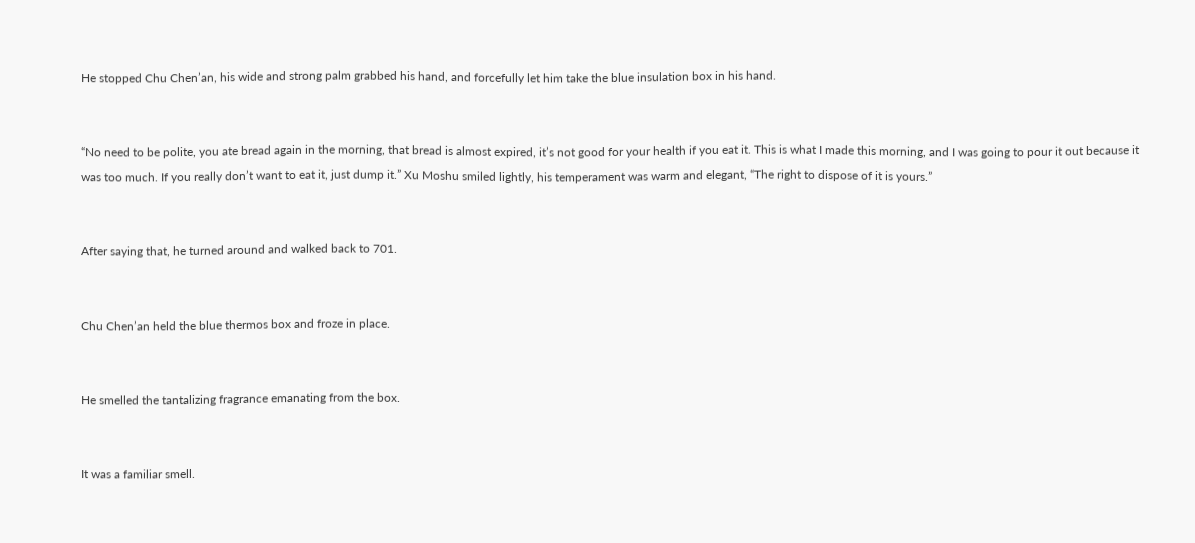He stopped Chu Chen’an, his wide and strong palm grabbed his hand, and forcefully let him take the blue insulation box in his hand.


“No need to be polite, you ate bread again in the morning, that bread is almost expired, it’s not good for your health if you eat it. This is what I made this morning, and I was going to pour it out because it was too much. If you really don’t want to eat it, just dump it.” Xu Moshu smiled lightly, his temperament was warm and elegant, “The right to dispose of it is yours.”


After saying that, he turned around and walked back to 701.


Chu Chen’an held the blue thermos box and froze in place.


He smelled the tantalizing fragrance emanating from the box.


It was a familiar smell.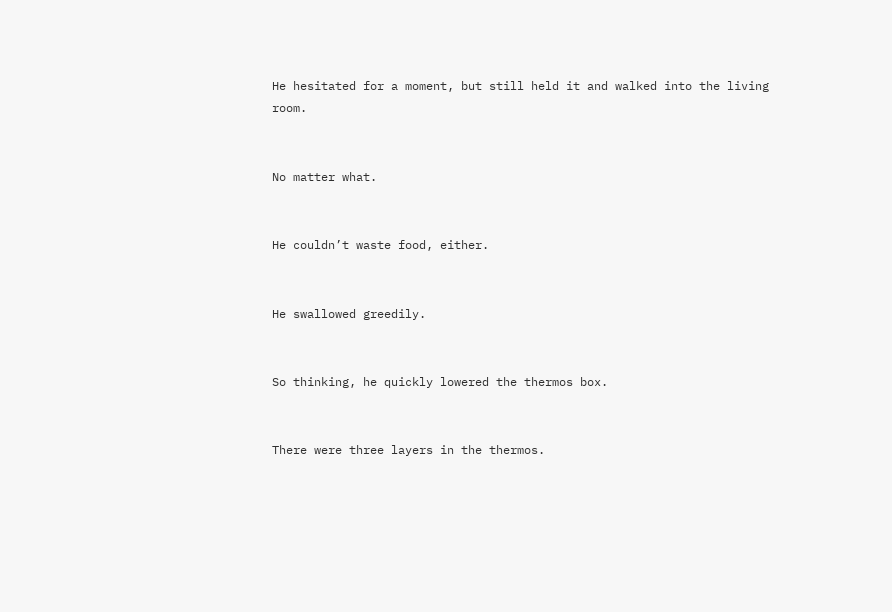He hesitated for a moment, but still held it and walked into the living room.


No matter what.


He couldn’t waste food, either.


He swallowed greedily.


So thinking, he quickly lowered the thermos box.


There were three layers in the thermos.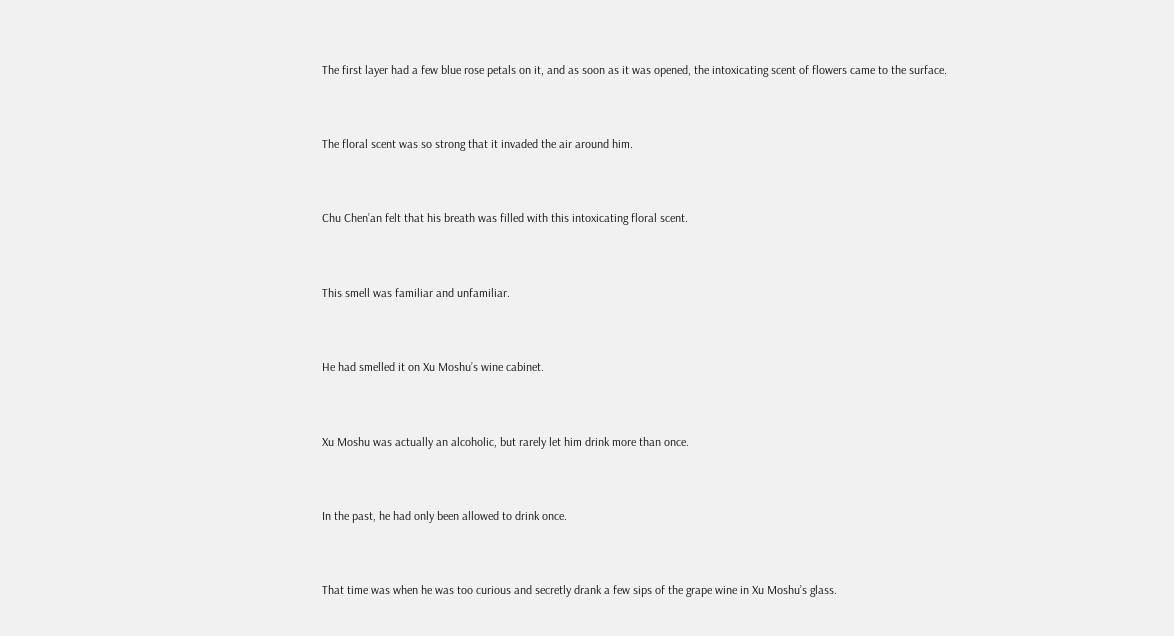The first layer had a few blue rose petals on it, and as soon as it was opened, the intoxicating scent of flowers came to the surface.


The floral scent was so strong that it invaded the air around him.


Chu Chen’an felt that his breath was filled with this intoxicating floral scent.


This smell was familiar and unfamiliar.


He had smelled it on Xu Moshu’s wine cabinet.


Xu Moshu was actually an alcoholic, but rarely let him drink more than once.


In the past, he had only been allowed to drink once.


That time was when he was too curious and secretly drank a few sips of the grape wine in Xu Moshu’s glass.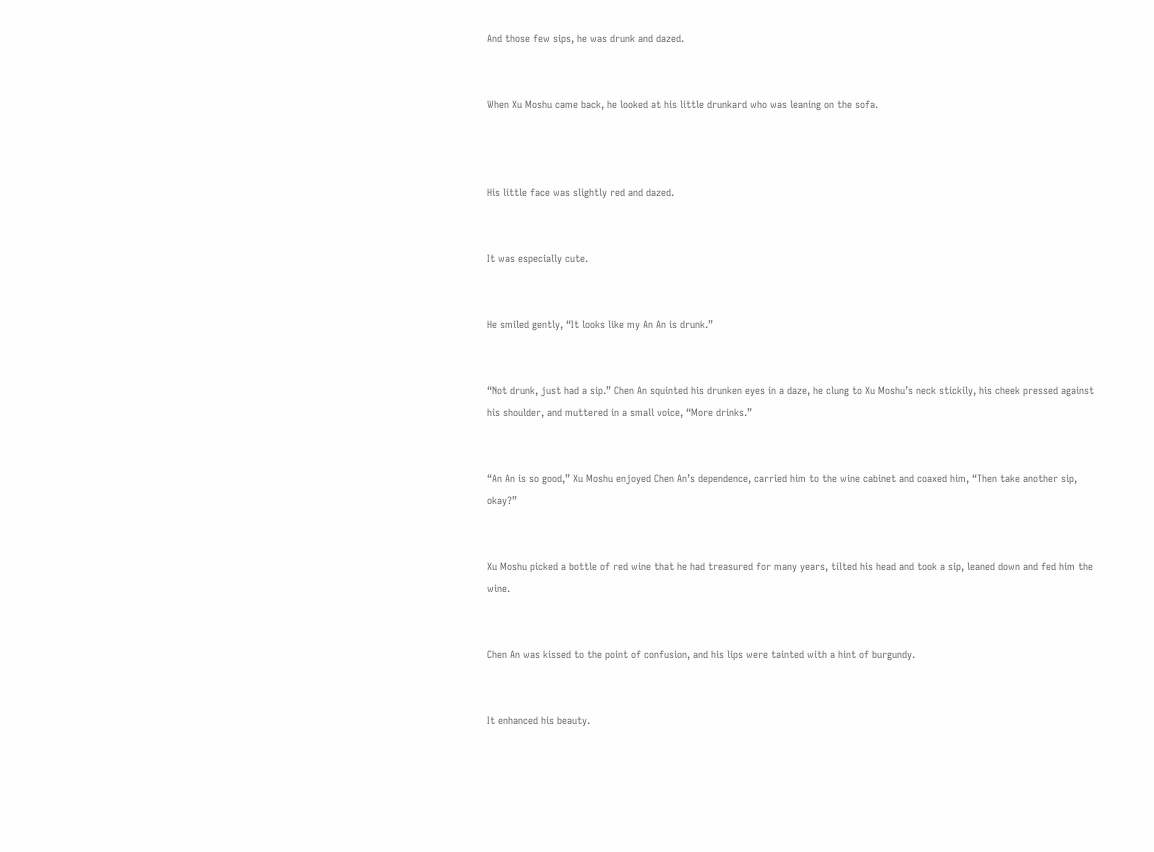And those few sips, he was drunk and dazed.


When Xu Moshu came back, he looked at his little drunkard who was leaning on the sofa.



His little face was slightly red and dazed.


It was especially cute.


He smiled gently, “It looks like my An An is drunk.”


“Not drunk, just had a sip.” Chen An squinted his drunken eyes in a daze, he clung to Xu Moshu’s neck stickily, his cheek pressed against his shoulder, and muttered in a small voice, “More drinks.”


“An An is so good,” Xu Moshu enjoyed Chen An’s dependence, carried him to the wine cabinet and coaxed him, “Then take another sip, okay?”


Xu Moshu picked a bottle of red wine that he had treasured for many years, tilted his head and took a sip, leaned down and fed him the wine.


Chen An was kissed to the point of confusion, and his lips were tainted with a hint of burgundy.


It enhanced his beauty.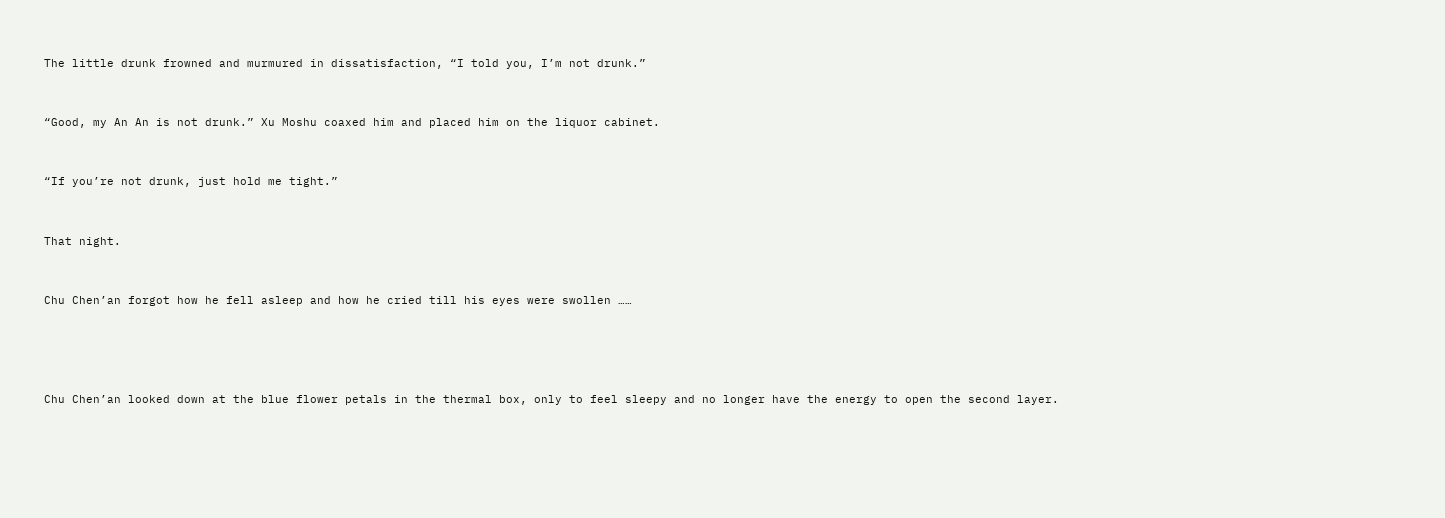The little drunk frowned and murmured in dissatisfaction, “I told you, I’m not drunk.”


“Good, my An An is not drunk.” Xu Moshu coaxed him and placed him on the liquor cabinet.


“If you’re not drunk, just hold me tight.”


That night.


Chu Chen’an forgot how he fell asleep and how he cried till his eyes were swollen ……




Chu Chen’an looked down at the blue flower petals in the thermal box, only to feel sleepy and no longer have the energy to open the second layer.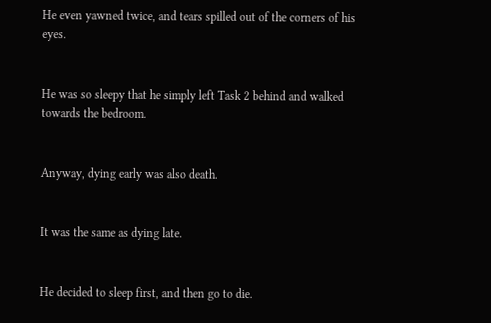He even yawned twice, and tears spilled out of the corners of his eyes.


He was so sleepy that he simply left Task 2 behind and walked towards the bedroom.


Anyway, dying early was also death.


It was the same as dying late.


He decided to sleep first, and then go to die.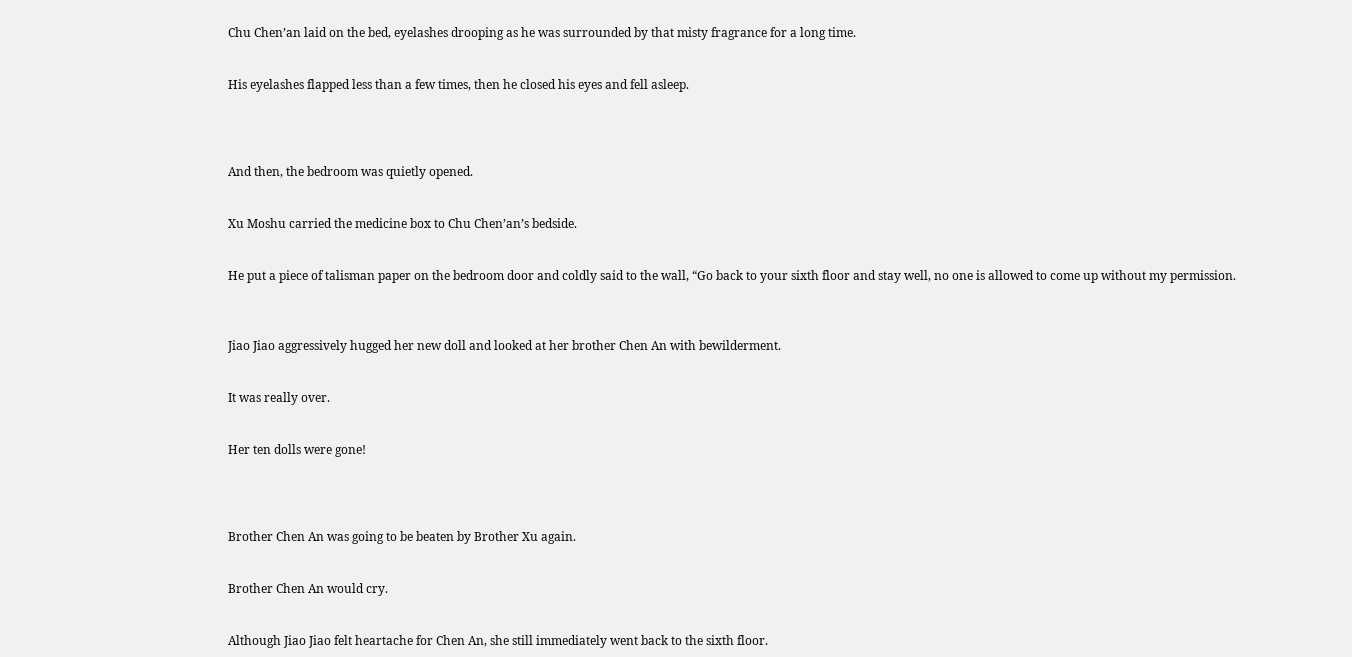Chu Chen’an laid on the bed, eyelashes drooping as he was surrounded by that misty fragrance for a long time.


His eyelashes flapped less than a few times, then he closed his eyes and fell asleep.




And then, the bedroom was quietly opened.


Xu Moshu carried the medicine box to Chu Chen’an’s bedside.


He put a piece of talisman paper on the bedroom door and coldly said to the wall, “Go back to your sixth floor and stay well, no one is allowed to come up without my permission.



Jiao Jiao aggressively hugged her new doll and looked at her brother Chen An with bewilderment.


It was really over.


Her ten dolls were gone!




Brother Chen An was going to be beaten by Brother Xu again.


Brother Chen An would cry.


Although Jiao Jiao felt heartache for Chen An, she still immediately went back to the sixth floor.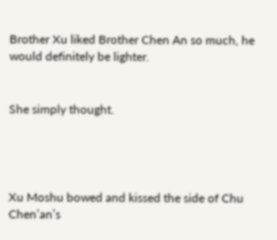Brother Xu liked Brother Chen An so much, he would definitely be lighter.


She simply thought.




Xu Moshu bowed and kissed the side of Chu Chen’an’s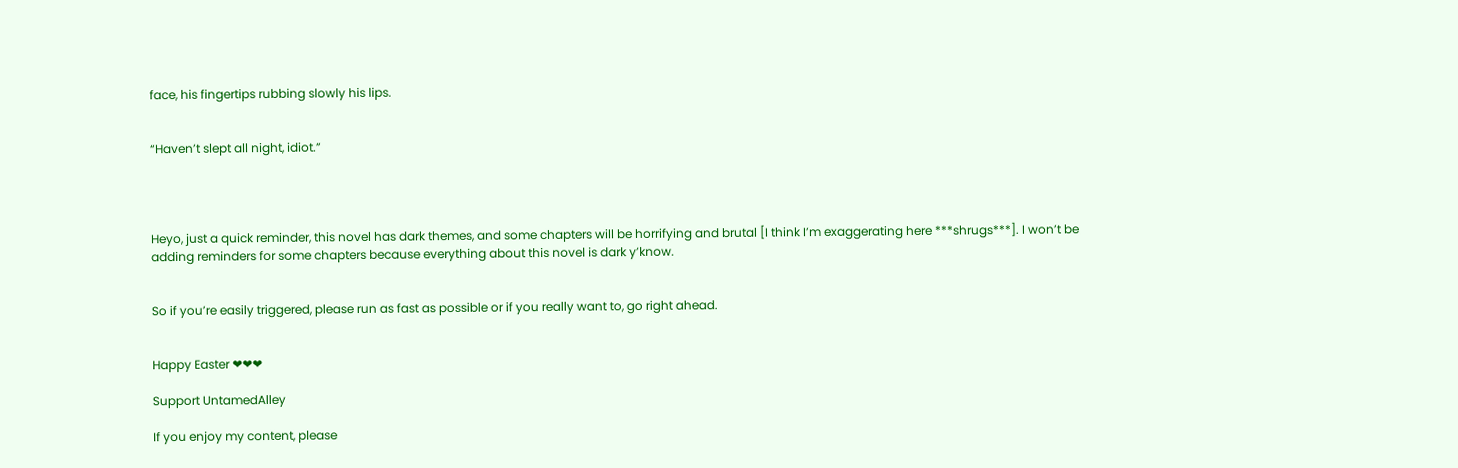face, his fingertips rubbing slowly his lips.


“Haven’t slept all night, idiot.”




Heyo, just a quick reminder, this novel has dark themes, and some chapters will be horrifying and brutal [I think I’m exaggerating here ***shrugs***]. I won’t be adding reminders for some chapters because everything about this novel is dark y’know.


So if you’re easily triggered, please run as fast as possible or if you really want to, go right ahead.


Happy Easter ❤❤❤

Support UntamedAlley

If you enjoy my content, please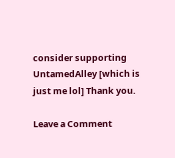consider supporting UntamedAlley [which is just me lol] Thank you.

Leave a Comment